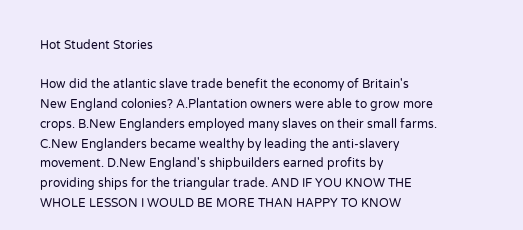Hot Student Stories

How did the atlantic slave trade benefit the economy of Britain's New England colonies? A.Plantation owners were able to grow more crops. B.New Englanders employed many slaves on their small farms. C.New Englanders became wealthy by leading the anti-slavery movement. D.New England's shipbuilders earned profits by providing ships for the triangular trade. AND IF YOU KNOW THE WHOLE LESSON I WOULD BE MORE THAN HAPPY TO KNOW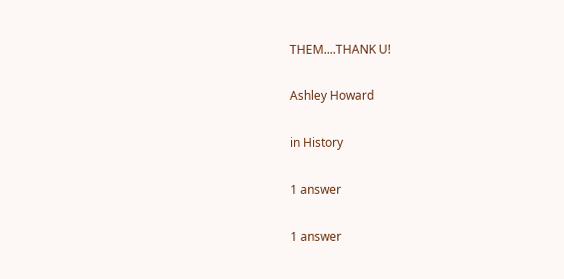THEM....THANK U!

Ashley Howard

in History

1 answer

1 answer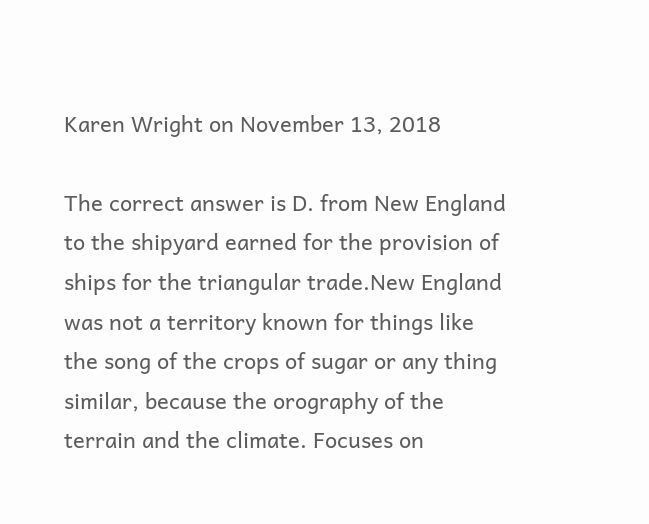Karen Wright on November 13, 2018

The correct answer is D. from New England to the shipyard earned for the provision of ships for the triangular trade.New England was not a territory known for things like the song of the crops of sugar or any thing similar, because the orography of the terrain and the climate. Focuses on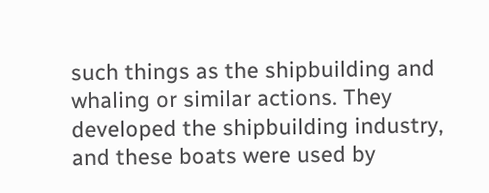such things as the shipbuilding and whaling or similar actions. They developed the shipbuilding industry, and these boats were used by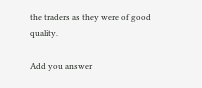the traders as they were of good quality.

Add you answer